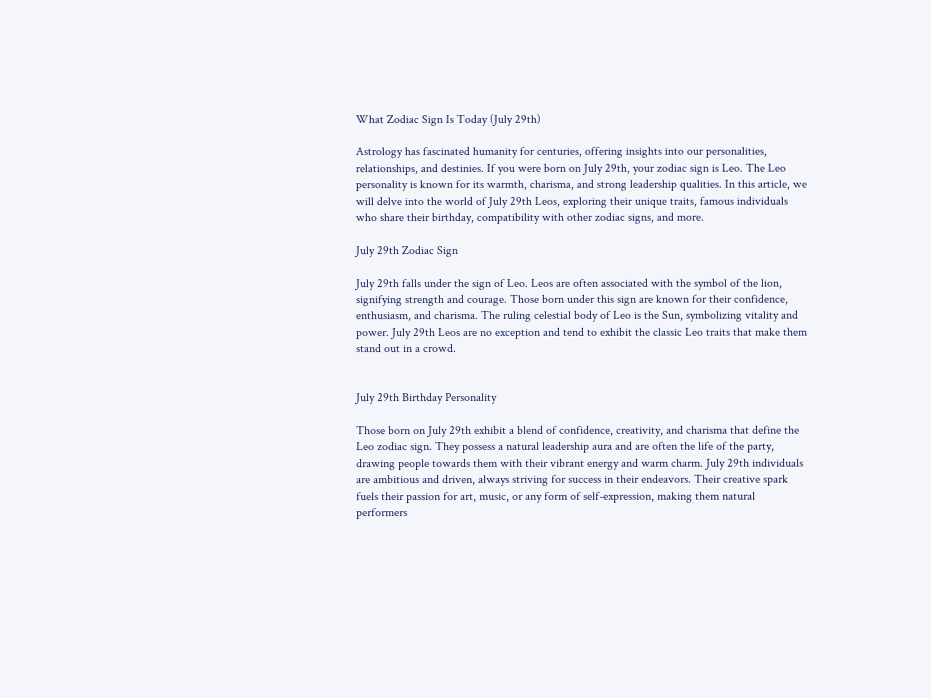What Zodiac Sign Is Today (July 29th)

Astrology has fascinated humanity for centuries, offering insights into our personalities, relationships, and destinies. If you were born on July 29th, your zodiac sign is Leo. The Leo personality is known for its warmth, charisma, and strong leadership qualities. In this article, we will delve into the world of July 29th Leos, exploring their unique traits, famous individuals who share their birthday, compatibility with other zodiac signs, and more.

July 29th Zodiac Sign

July 29th falls under the sign of Leo. Leos are often associated with the symbol of the lion, signifying strength and courage. Those born under this sign are known for their confidence, enthusiasm, and charisma. The ruling celestial body of Leo is the Sun, symbolizing vitality and power. July 29th Leos are no exception and tend to exhibit the classic Leo traits that make them stand out in a crowd.


July 29th Birthday Personality

Those born on July 29th exhibit a blend of confidence, creativity, and charisma that define the Leo zodiac sign. They possess a natural leadership aura and are often the life of the party, drawing people towards them with their vibrant energy and warm charm. July 29th individuals are ambitious and driven, always striving for success in their endeavors. Their creative spark fuels their passion for art, music, or any form of self-expression, making them natural performers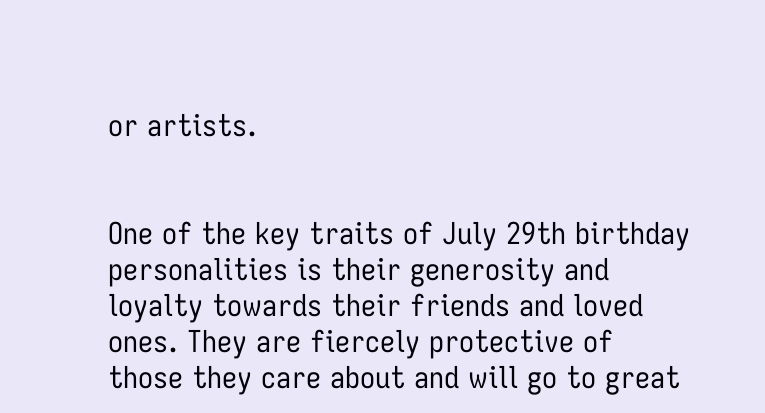or artists.


One of the key traits of July 29th birthday personalities is their generosity and loyalty towards their friends and loved ones. They are fiercely protective of those they care about and will go to great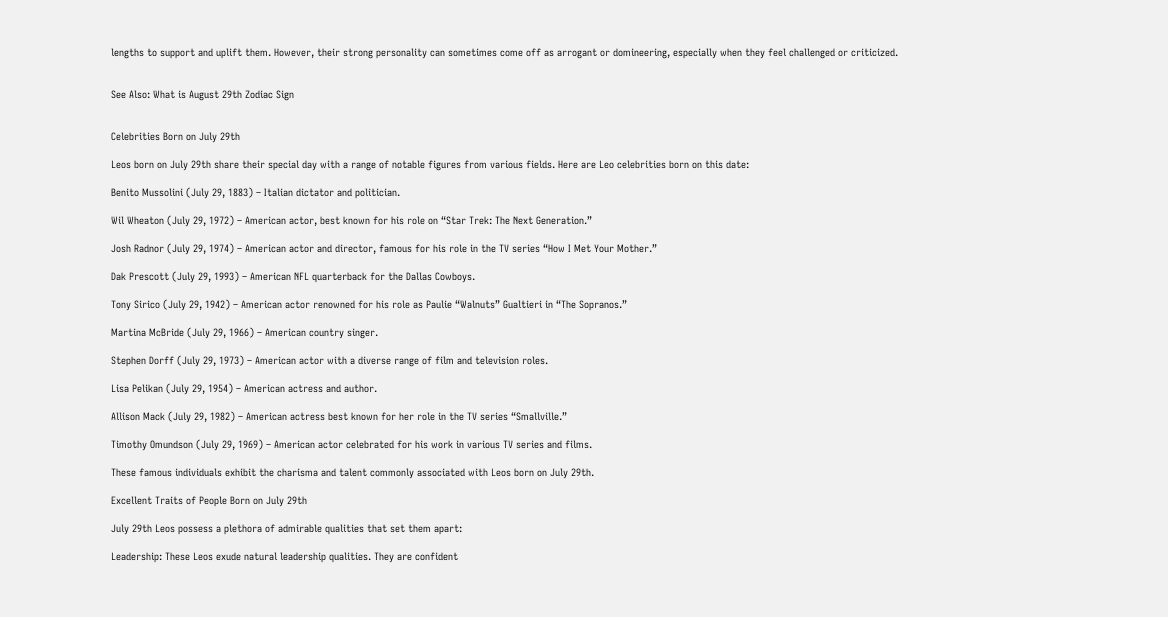lengths to support and uplift them. However, their strong personality can sometimes come off as arrogant or domineering, especially when they feel challenged or criticized.


See Also: What is August 29th Zodiac Sign


Celebrities Born on July 29th

Leos born on July 29th share their special day with a range of notable figures from various fields. Here are Leo celebrities born on this date:

Benito Mussolini (July 29, 1883) – Italian dictator and politician.

Wil Wheaton (July 29, 1972) – American actor, best known for his role on “Star Trek: The Next Generation.”

Josh Radnor (July 29, 1974) – American actor and director, famous for his role in the TV series “How I Met Your Mother.”

Dak Prescott (July 29, 1993) – American NFL quarterback for the Dallas Cowboys.

Tony Sirico (July 29, 1942) – American actor renowned for his role as Paulie “Walnuts” Gualtieri in “The Sopranos.”

Martina McBride (July 29, 1966) – American country singer.

Stephen Dorff (July 29, 1973) – American actor with a diverse range of film and television roles.

Lisa Pelikan (July 29, 1954) – American actress and author.

Allison Mack (July 29, 1982) – American actress best known for her role in the TV series “Smallville.”

Timothy Omundson (July 29, 1969) – American actor celebrated for his work in various TV series and films.

These famous individuals exhibit the charisma and talent commonly associated with Leos born on July 29th.

Excellent Traits of People Born on July 29th

July 29th Leos possess a plethora of admirable qualities that set them apart:

Leadership: These Leos exude natural leadership qualities. They are confident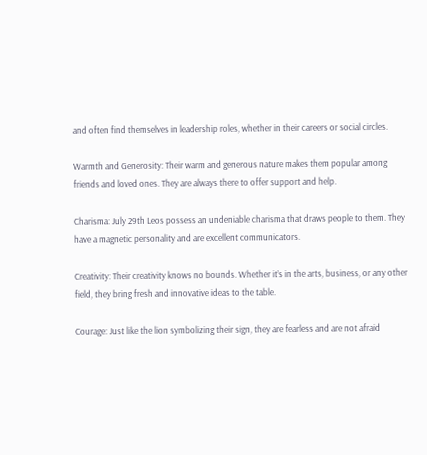and often find themselves in leadership roles, whether in their careers or social circles.

Warmth and Generosity: Their warm and generous nature makes them popular among friends and loved ones. They are always there to offer support and help.

Charisma: July 29th Leos possess an undeniable charisma that draws people to them. They have a magnetic personality and are excellent communicators.

Creativity: Their creativity knows no bounds. Whether it’s in the arts, business, or any other field, they bring fresh and innovative ideas to the table.

Courage: Just like the lion symbolizing their sign, they are fearless and are not afraid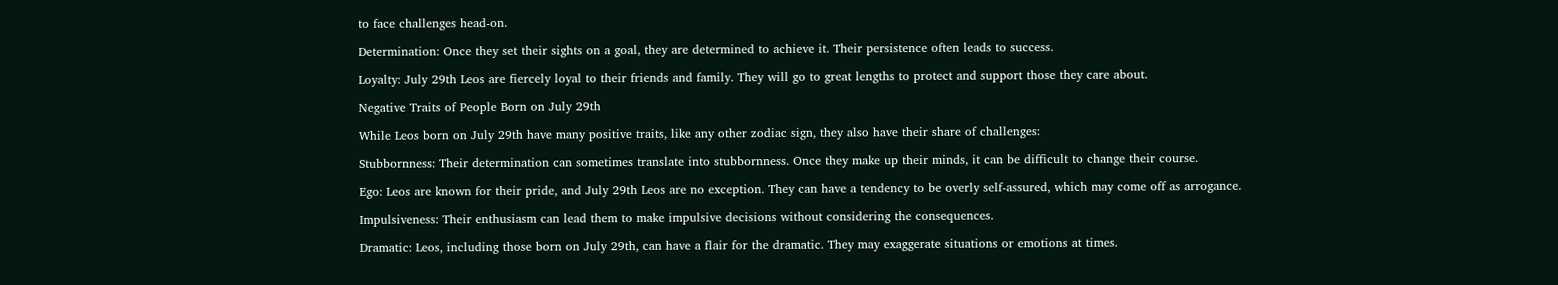to face challenges head-on.

Determination: Once they set their sights on a goal, they are determined to achieve it. Their persistence often leads to success.

Loyalty: July 29th Leos are fiercely loyal to their friends and family. They will go to great lengths to protect and support those they care about.

Negative Traits of People Born on July 29th

While Leos born on July 29th have many positive traits, like any other zodiac sign, they also have their share of challenges:

Stubbornness: Their determination can sometimes translate into stubbornness. Once they make up their minds, it can be difficult to change their course.

Ego: Leos are known for their pride, and July 29th Leos are no exception. They can have a tendency to be overly self-assured, which may come off as arrogance.

Impulsiveness: Their enthusiasm can lead them to make impulsive decisions without considering the consequences.

Dramatic: Leos, including those born on July 29th, can have a flair for the dramatic. They may exaggerate situations or emotions at times.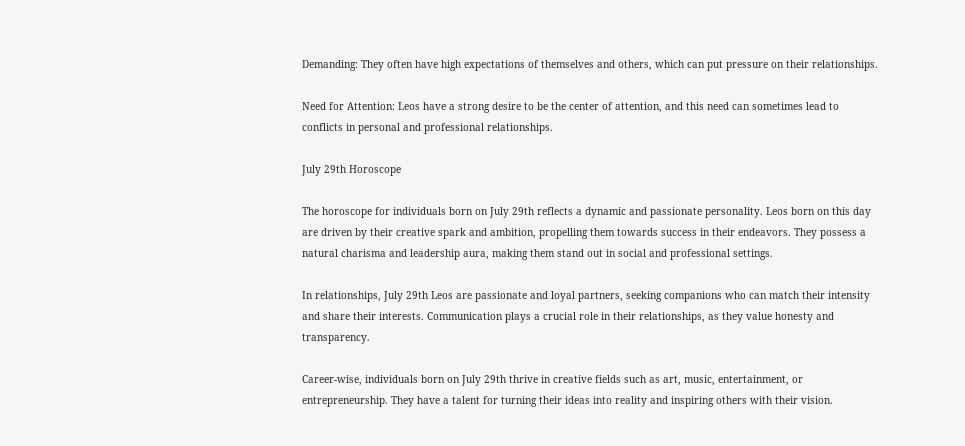Demanding: They often have high expectations of themselves and others, which can put pressure on their relationships.

Need for Attention: Leos have a strong desire to be the center of attention, and this need can sometimes lead to conflicts in personal and professional relationships.

July 29th Horoscope

The horoscope for individuals born on July 29th reflects a dynamic and passionate personality. Leos born on this day are driven by their creative spark and ambition, propelling them towards success in their endeavors. They possess a natural charisma and leadership aura, making them stand out in social and professional settings.

In relationships, July 29th Leos are passionate and loyal partners, seeking companions who can match their intensity and share their interests. Communication plays a crucial role in their relationships, as they value honesty and transparency.

Career-wise, individuals born on July 29th thrive in creative fields such as art, music, entertainment, or entrepreneurship. They have a talent for turning their ideas into reality and inspiring others with their vision.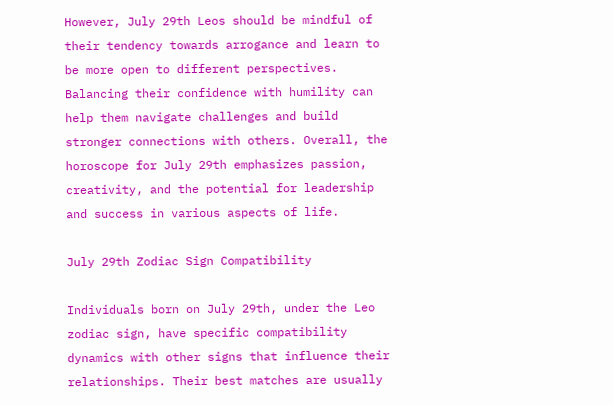However, July 29th Leos should be mindful of their tendency towards arrogance and learn to be more open to different perspectives. Balancing their confidence with humility can help them navigate challenges and build stronger connections with others. Overall, the horoscope for July 29th emphasizes passion, creativity, and the potential for leadership and success in various aspects of life.

July 29th Zodiac Sign Compatibility

Individuals born on July 29th, under the Leo zodiac sign, have specific compatibility dynamics with other signs that influence their relationships. Their best matches are usually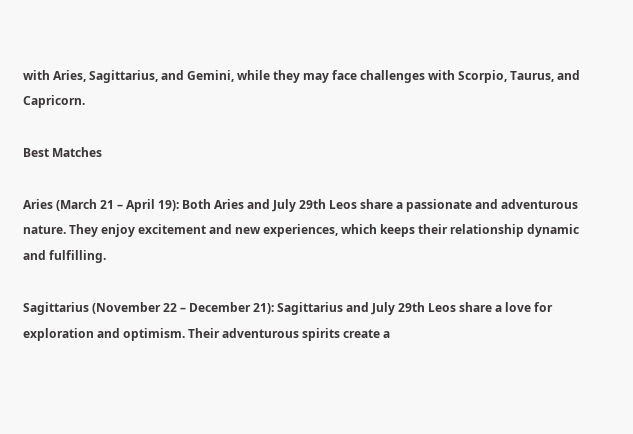with Aries, Sagittarius, and Gemini, while they may face challenges with Scorpio, Taurus, and Capricorn.

Best Matches

Aries (March 21 – April 19): Both Aries and July 29th Leos share a passionate and adventurous nature. They enjoy excitement and new experiences, which keeps their relationship dynamic and fulfilling.

Sagittarius (November 22 – December 21): Sagittarius and July 29th Leos share a love for exploration and optimism. Their adventurous spirits create a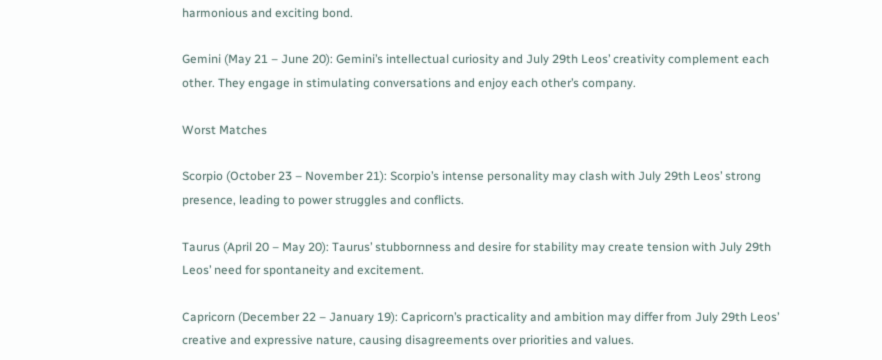harmonious and exciting bond.

Gemini (May 21 – June 20): Gemini’s intellectual curiosity and July 29th Leos’ creativity complement each other. They engage in stimulating conversations and enjoy each other’s company.

Worst Matches

Scorpio (October 23 – November 21): Scorpio’s intense personality may clash with July 29th Leos’ strong presence, leading to power struggles and conflicts.

Taurus (April 20 – May 20): Taurus’ stubbornness and desire for stability may create tension with July 29th Leos’ need for spontaneity and excitement.

Capricorn (December 22 – January 19): Capricorn’s practicality and ambition may differ from July 29th Leos’ creative and expressive nature, causing disagreements over priorities and values.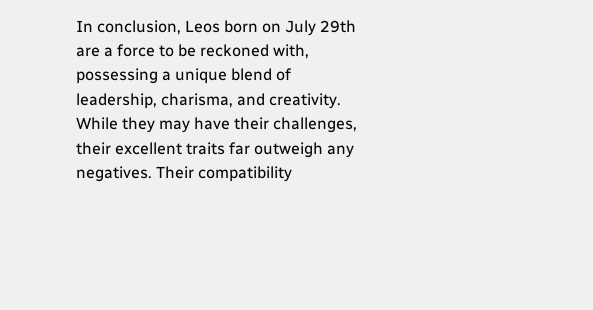In conclusion, Leos born on July 29th are a force to be reckoned with, possessing a unique blend of leadership, charisma, and creativity. While they may have their challenges, their excellent traits far outweigh any negatives. Their compatibility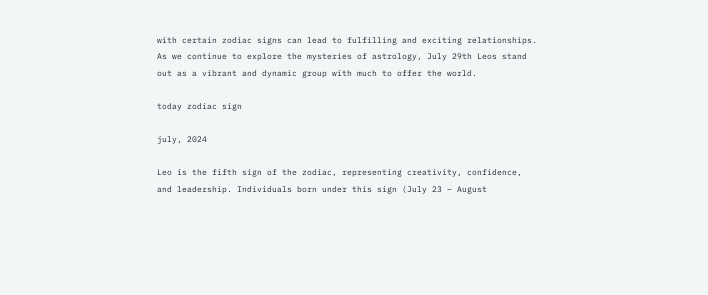with certain zodiac signs can lead to fulfilling and exciting relationships. As we continue to explore the mysteries of astrology, July 29th Leos stand out as a vibrant and dynamic group with much to offer the world.

today zodiac sign

july, 2024

Leo is the fifth sign of the zodiac, representing creativity, confidence, and leadership. Individuals born under this sign (July 23 – August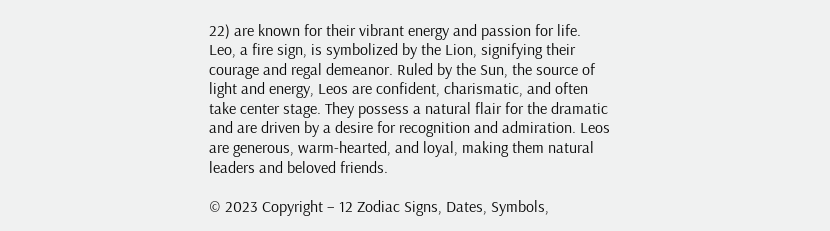22) are known for their vibrant energy and passion for life. Leo, a fire sign, is symbolized by the Lion, signifying their courage and regal demeanor. Ruled by the Sun, the source of light and energy, Leos are confident, charismatic, and often take center stage. They possess a natural flair for the dramatic and are driven by a desire for recognition and admiration. Leos are generous, warm-hearted, and loyal, making them natural leaders and beloved friends.

© 2023 Copyright – 12 Zodiac Signs, Dates, Symbols,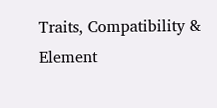Traits, Compatibility & Element